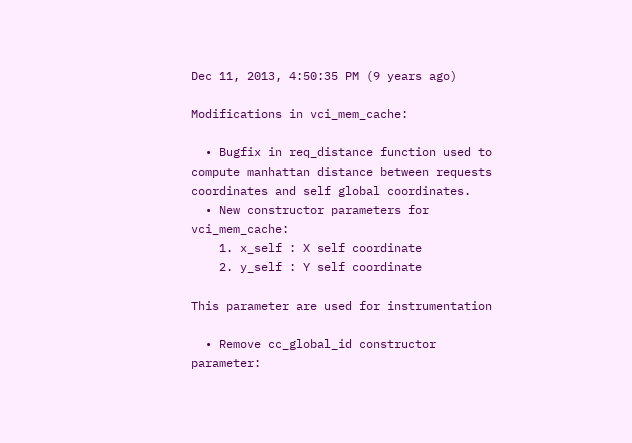Dec 11, 2013, 4:50:35 PM (9 years ago)

Modifications in vci_mem_cache:

  • Bugfix in req_distance function used to compute manhattan distance between requests coordinates and self global coordinates.
  • New constructor parameters for vci_mem_cache:
    1. x_self : X self coordinate
    2. y_self : Y self coordinate

This parameter are used for instrumentation

  • Remove cc_global_id constructor parameter: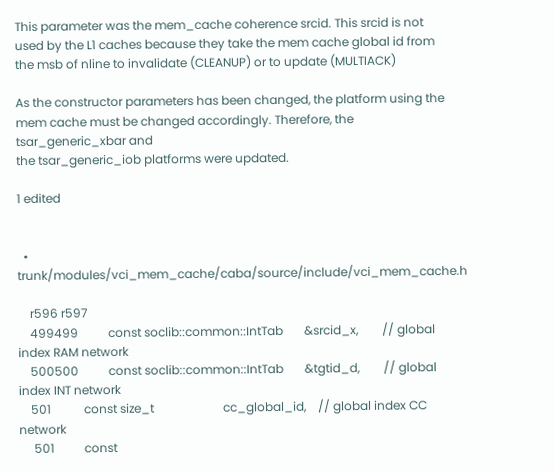This parameter was the mem_cache coherence srcid. This srcid is not
used by the L1 caches because they take the mem cache global id from
the msb of nline to invalidate (CLEANUP) or to update (MULTIACK)

As the constructor parameters has been changed, the platform using the
mem cache must be changed accordingly. Therefore, the tsar_generic_xbar and
the tsar_generic_iob platforms were updated.

1 edited


  • trunk/modules/vci_mem_cache/caba/source/include/vci_mem_cache.h

    r596 r597
    499499          const soclib::common::IntTab       &srcid_x,        // global index RAM network
    500500          const soclib::common::IntTab       &tgtid_d,        // global index INT network
    501           const size_t                       cc_global_id,    // global index CC network
     501          const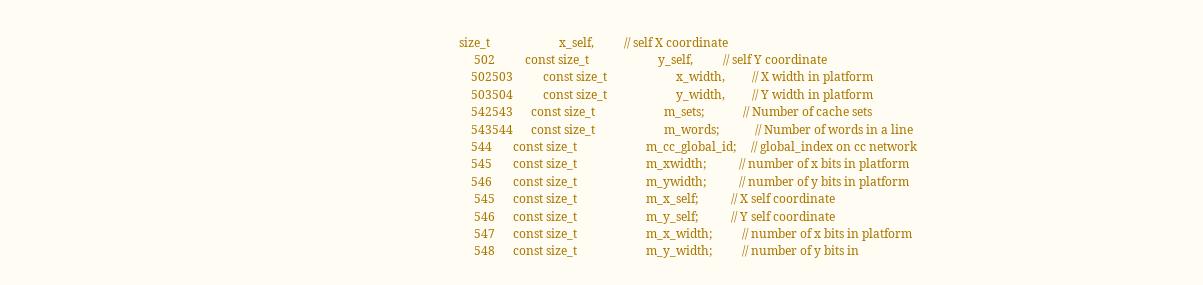size_t                       x_self,          // self X coordinate
     502          const size_t                       y_self,          // self Y coordinate
    502503          const size_t                       x_width,         // X width in platform
    503504          const size_t                       y_width,         // Y width in platform
    542543      const size_t                       m_sets;             // Number of cache sets
    543544      const size_t                       m_words;            // Number of words in a line
    544       const size_t                       m_cc_global_id;     // global_index on cc network
    545       const size_t                       m_xwidth;           // number of x bits in platform
    546       const size_t                       m_ywidth;           // number of y bits in platform
     545      const size_t                       m_x_self;           // X self coordinate
     546      const size_t                       m_y_self;           // Y self coordinate
     547      const size_t                       m_x_width;          // number of x bits in platform
     548      const size_t                       m_y_width;          // number of y bits in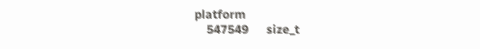platform
    547549      size_t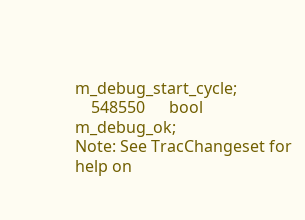m_debug_start_cycle;
    548550      bool                               m_debug_ok;
Note: See TracChangeset for help on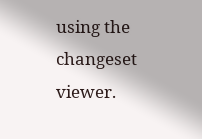using the changeset viewer.